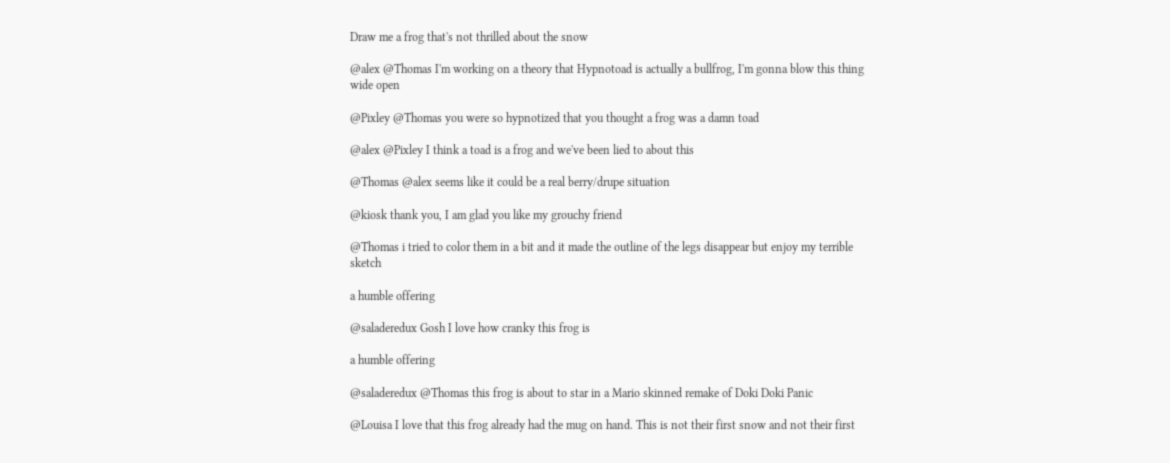Draw me a frog that's not thrilled about the snow

@alex @Thomas I'm working on a theory that Hypnotoad is actually a bullfrog, I'm gonna blow this thing wide open

@Pixley @Thomas you were so hypnotized that you thought a frog was a damn toad

@alex @Pixley I think a toad is a frog and we've been lied to about this

@Thomas @alex seems like it could be a real berry/drupe situation

@kiosk thank you, I am glad you like my grouchy friend

@Thomas i tried to color them in a bit and it made the outline of the legs disappear but enjoy my terrible sketch

a humble offering

@saladeredux Gosh I love how cranky this frog is

a humble offering

@saladeredux @Thomas this frog is about to star in a Mario skinned remake of Doki Doki Panic

@Louisa I love that this frog already had the mug on hand. This is not their first snow and not their first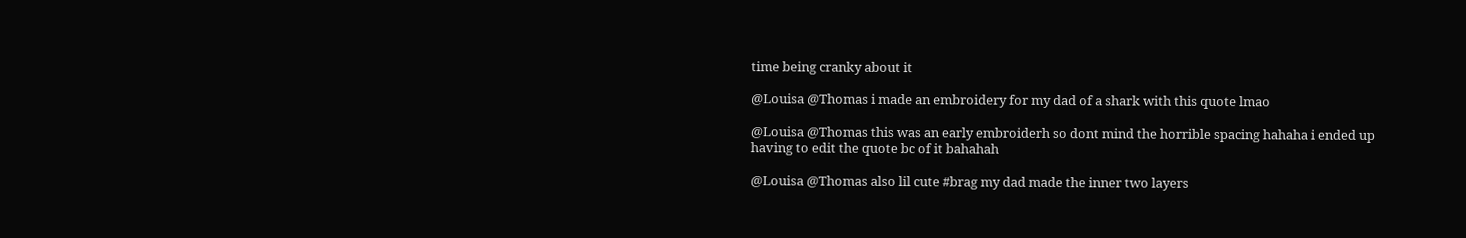time being cranky about it

@Louisa @Thomas i made an embroidery for my dad of a shark with this quote lmao

@Louisa @Thomas this was an early embroiderh so dont mind the horrible spacing hahaha i ended up having to edit the quote bc of it bahahah

@Louisa @Thomas also lil cute #brag my dad made the inner two layers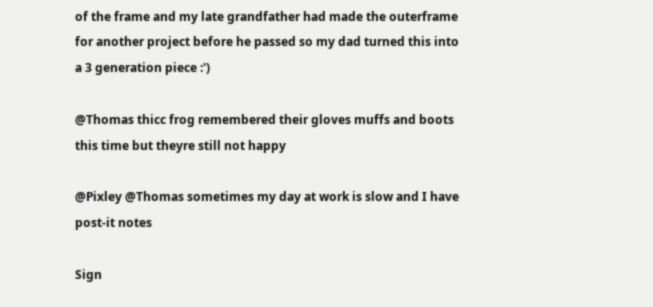of the frame and my late grandfather had made the outerframe for another project before he passed so my dad turned this into a 3 generation piece :')

@Thomas thicc frog remembered their gloves muffs and boots this time but theyre still not happy

@Pixley @Thomas sometimes my day at work is slow and I have post-it notes

Sign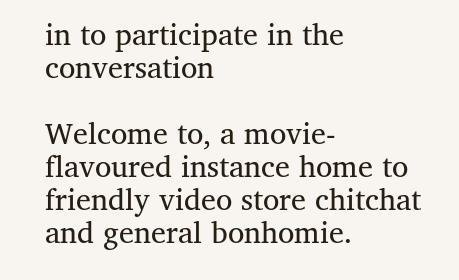in to participate in the conversation

Welcome to, a movie-flavoured instance home to friendly video store chitchat and general bonhomie.